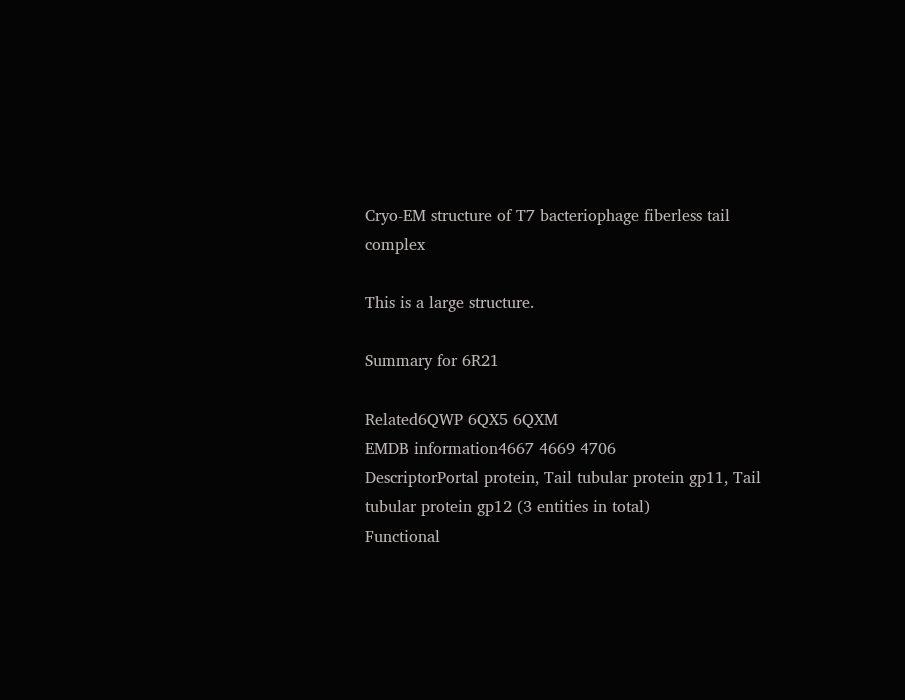Cryo-EM structure of T7 bacteriophage fiberless tail complex

This is a large structure.

Summary for 6R21

Related6QWP 6QX5 6QXM
EMDB information4667 4669 4706
DescriptorPortal protein, Tail tubular protein gp11, Tail tubular protein gp12 (3 entities in total)
Functional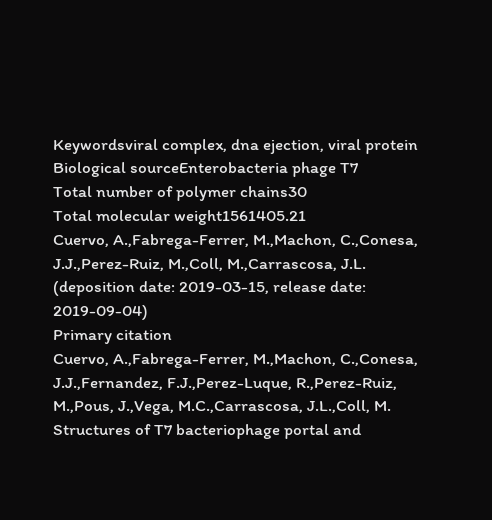Keywordsviral complex, dna ejection, viral protein
Biological sourceEnterobacteria phage T7
Total number of polymer chains30
Total molecular weight1561405.21
Cuervo, A.,Fabrega-Ferrer, M.,Machon, C.,Conesa, J.J.,Perez-Ruiz, M.,Coll, M.,Carrascosa, J.L. (deposition date: 2019-03-15, release date: 2019-09-04)
Primary citation
Cuervo, A.,Fabrega-Ferrer, M.,Machon, C.,Conesa, J.J.,Fernandez, F.J.,Perez-Luque, R.,Perez-Ruiz, M.,Pous, J.,Vega, M.C.,Carrascosa, J.L.,Coll, M.
Structures of T7 bacteriophage portal and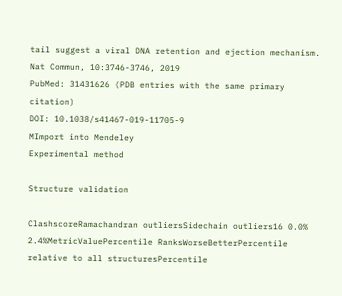tail suggest a viral DNA retention and ejection mechanism.
Nat Commun, 10:3746-3746, 2019
PubMed: 31431626 (PDB entries with the same primary citation)
DOI: 10.1038/s41467-019-11705-9
MImport into Mendeley
Experimental method

Structure validation

ClashscoreRamachandran outliersSidechain outliers16 0.0% 2.4%MetricValuePercentile RanksWorseBetterPercentile relative to all structuresPercentile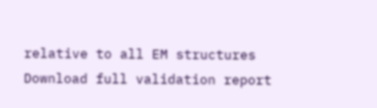relative to all EM structures
Download full validation report